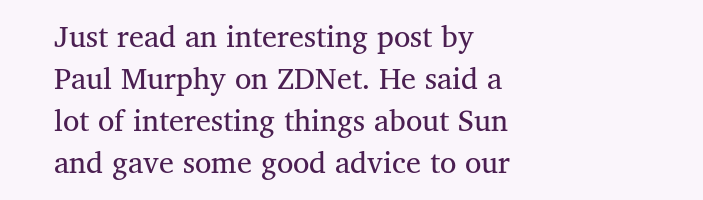Just read an interesting post by Paul Murphy on ZDNet. He said a lot of interesting things about Sun and gave some good advice to our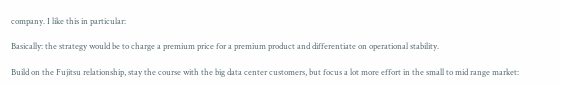company. I like this in particular:

Basically: the strategy would be to charge a premium price for a premium product and differentiate on operational stability.

Build on the Fujitsu relationship, stay the course with the big data center customers, but focus a lot more effort in the small to mid range market: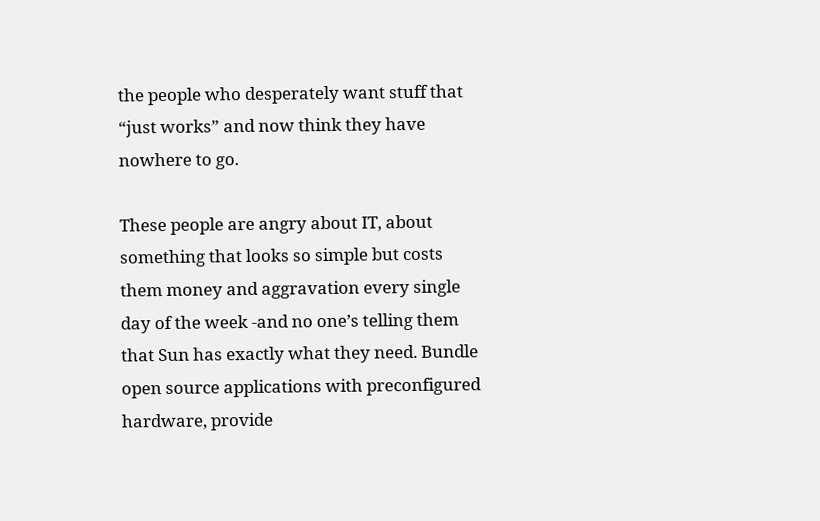the people who desperately want stuff that “just works” and now think they have nowhere to go.

These people are angry about IT, about something that looks so simple but costs them money and aggravation every single day of the week -and no one’s telling them that Sun has exactly what they need. Bundle open source applications with preconfigured hardware, provide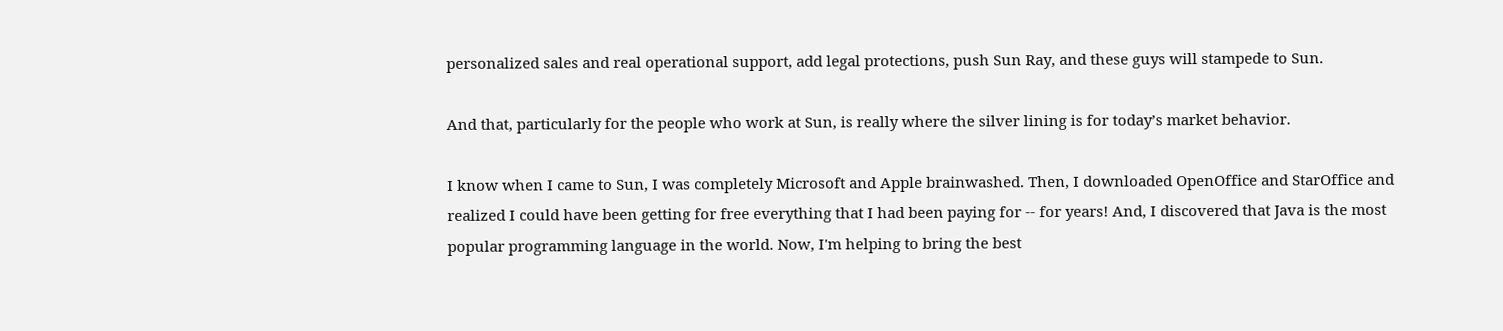personalized sales and real operational support, add legal protections, push Sun Ray, and these guys will stampede to Sun.

And that, particularly for the people who work at Sun, is really where the silver lining is for today’s market behavior.

I know when I came to Sun, I was completely Microsoft and Apple brainwashed. Then, I downloaded OpenOffice and StarOffice and realized I could have been getting for free everything that I had been paying for -- for years! And, I discovered that Java is the most popular programming language in the world. Now, I'm helping to bring the best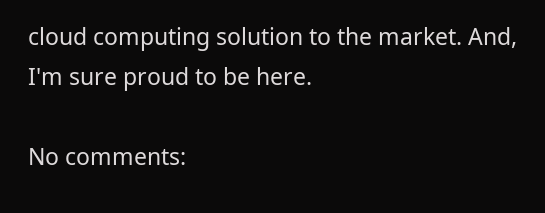cloud computing solution to the market. And, I'm sure proud to be here.

No comments: